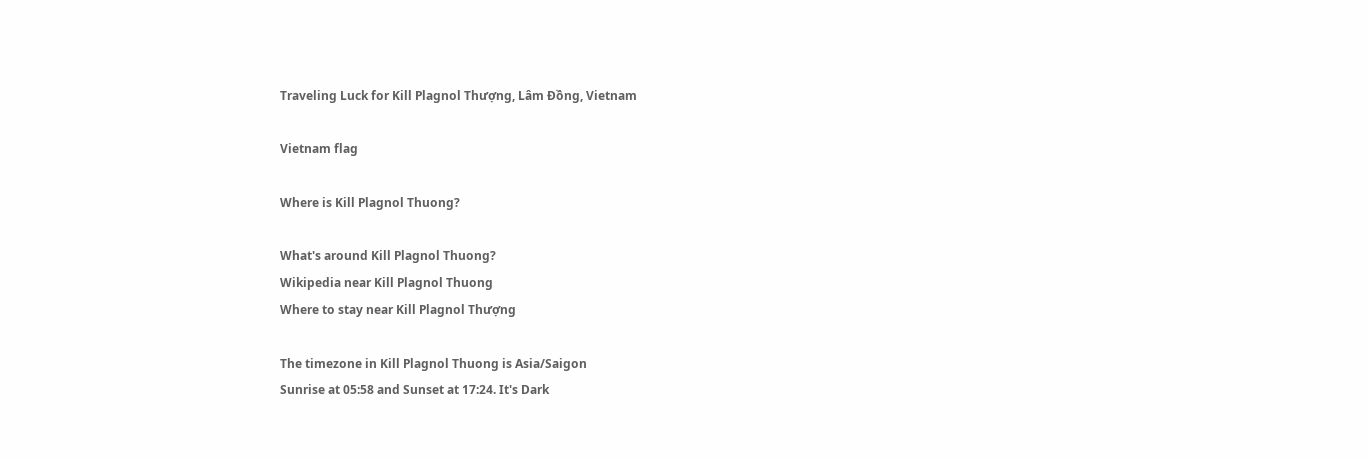Traveling Luck for Kill Plagnol Thượng, Lâm Ðồng, Vietnam

Vietnam flag

Where is Kill Plagnol Thuong?

What's around Kill Plagnol Thuong?
Wikipedia near Kill Plagnol Thuong
Where to stay near Kill Plagnol Thượng

The timezone in Kill Plagnol Thuong is Asia/Saigon
Sunrise at 05:58 and Sunset at 17:24. It's Dark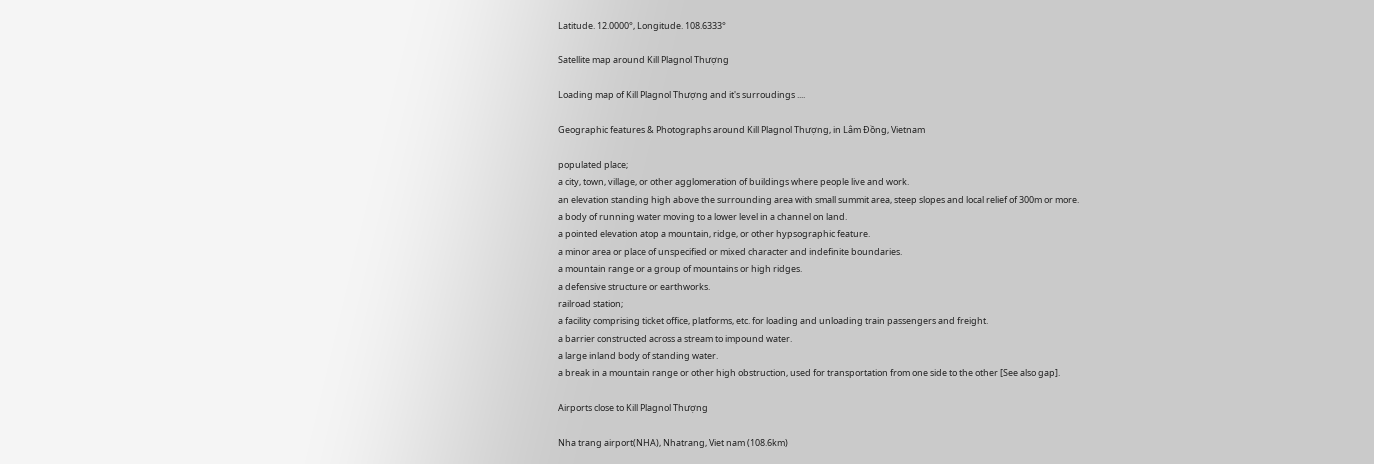Latitude. 12.0000°, Longitude. 108.6333°

Satellite map around Kill Plagnol Thượng

Loading map of Kill Plagnol Thượng and it's surroudings ....

Geographic features & Photographs around Kill Plagnol Thượng, in Lâm Ðồng, Vietnam

populated place;
a city, town, village, or other agglomeration of buildings where people live and work.
an elevation standing high above the surrounding area with small summit area, steep slopes and local relief of 300m or more.
a body of running water moving to a lower level in a channel on land.
a pointed elevation atop a mountain, ridge, or other hypsographic feature.
a minor area or place of unspecified or mixed character and indefinite boundaries.
a mountain range or a group of mountains or high ridges.
a defensive structure or earthworks.
railroad station;
a facility comprising ticket office, platforms, etc. for loading and unloading train passengers and freight.
a barrier constructed across a stream to impound water.
a large inland body of standing water.
a break in a mountain range or other high obstruction, used for transportation from one side to the other [See also gap].

Airports close to Kill Plagnol Thượng

Nha trang airport(NHA), Nhatrang, Viet nam (108.6km)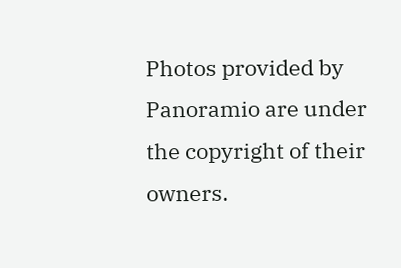Photos provided by Panoramio are under the copyright of their owners.